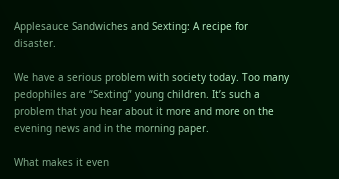Applesauce Sandwiches and Sexting: A recipe for disaster.

We have a serious problem with society today. Too many pedophiles are “Sexting” young children. It’s such a problem that you hear about it more and more on the evening news and in the morning paper.

What makes it even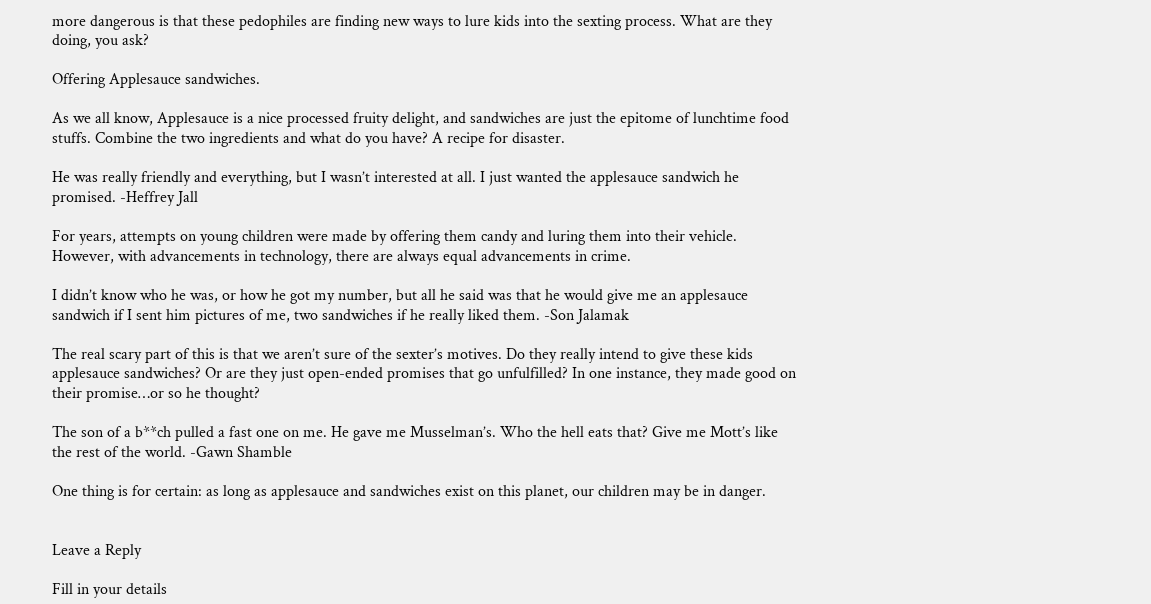more dangerous is that these pedophiles are finding new ways to lure kids into the sexting process. What are they doing, you ask?

Offering Applesauce sandwiches.

As we all know, Applesauce is a nice processed fruity delight, and sandwiches are just the epitome of lunchtime food stuffs. Combine the two ingredients and what do you have? A recipe for disaster.

He was really friendly and everything, but I wasn’t interested at all. I just wanted the applesauce sandwich he promised. -Heffrey Jall

For years, attempts on young children were made by offering them candy and luring them into their vehicle. However, with advancements in technology, there are always equal advancements in crime.

I didn’t know who he was, or how he got my number, but all he said was that he would give me an applesauce sandwich if I sent him pictures of me, two sandwiches if he really liked them. -Son Jalamak

The real scary part of this is that we aren’t sure of the sexter’s motives. Do they really intend to give these kids applesauce sandwiches? Or are they just open-ended promises that go unfulfilled? In one instance, they made good on their promise…or so he thought?

The son of a b**ch pulled a fast one on me. He gave me Musselman’s. Who the hell eats that? Give me Mott’s like the rest of the world. -Gawn Shamble

One thing is for certain: as long as applesauce and sandwiches exist on this planet, our children may be in danger.


Leave a Reply

Fill in your details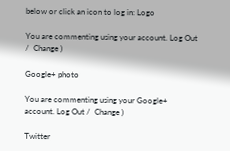below or click an icon to log in: Logo

You are commenting using your account. Log Out /  Change )

Google+ photo

You are commenting using your Google+ account. Log Out /  Change )

Twitter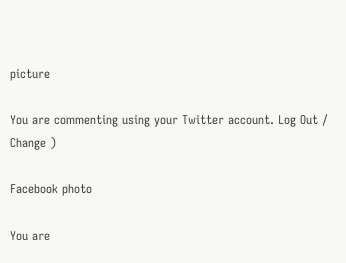picture

You are commenting using your Twitter account. Log Out /  Change )

Facebook photo

You are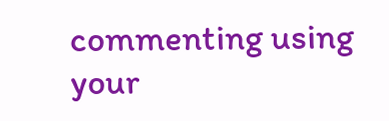commenting using your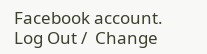Facebook account. Log Out /  Change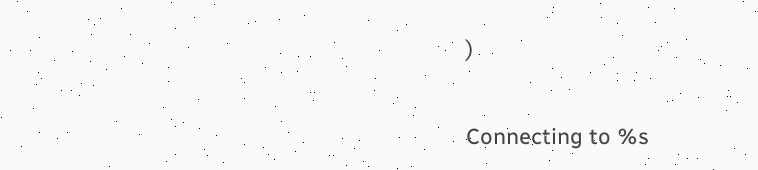)


Connecting to %s